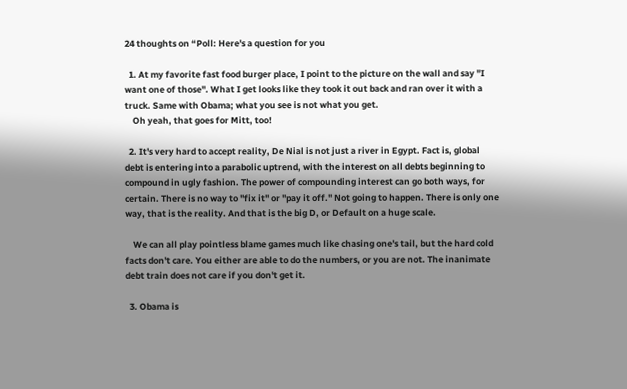24 thoughts on “Poll: Here's a question for you

  1. At my favorite fast food burger place, I point to the picture on the wall and say "I want one of those". What I get looks like they took it out back and ran over it with a truck. Same with Obama; what you see is not what you get.
    Oh yeah, that goes for Mitt, too!

  2. It's very hard to accept reality, De Nial is not just a river in Egypt. Fact is, global debt is entering into a parabolic uptrend, with the interest on all debts beginning to compound in ugly fashion. The power of compounding interest can go both ways, for certain. There is no way to "fix it" or "pay it off." Not going to happen. There is only one way, that is the reality. And that is the big D, or Default on a huge scale.

    We can all play pointless blame games much like chasing one's tail, but the hard cold facts don't care. You either are able to do the numbers, or you are not. The inanimate debt train does not care if you don't get it.

  3. Obama is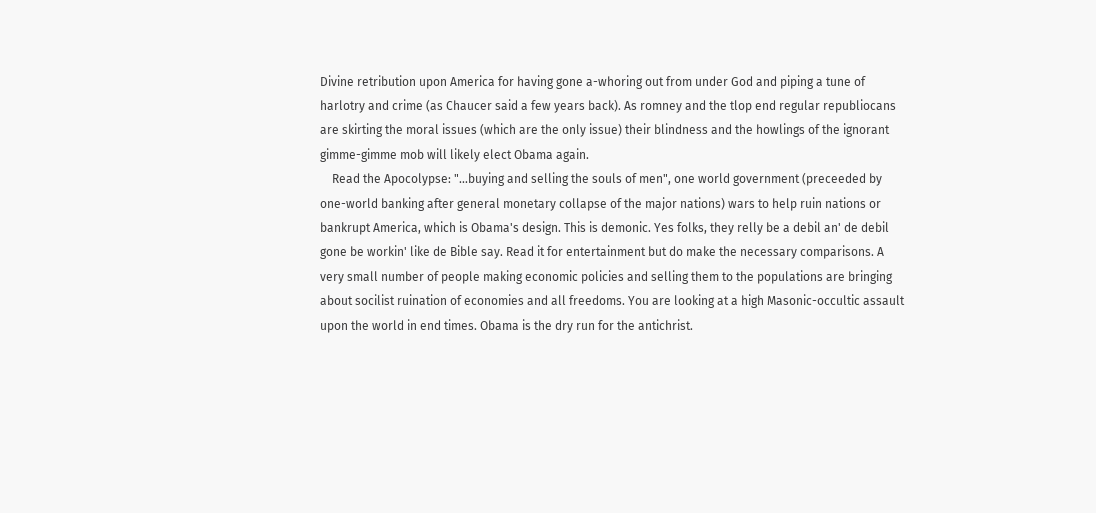Divine retribution upon America for having gone a-whoring out from under God and piping a tune of harlotry and crime (as Chaucer said a few years back). As romney and the tlop end regular republiocans are skirting the moral issues (which are the only issue) their blindness and the howlings of the ignorant gimme-gimme mob will likely elect Obama again.
    Read the Apocolypse: "...buying and selling the souls of men", one world government (preceeded by one-world banking after general monetary collapse of the major nations) wars to help ruin nations or bankrupt America, which is Obama's design. This is demonic. Yes folks, they relly be a debil an' de debil gone be workin' like de Bible say. Read it for entertainment but do make the necessary comparisons. A very small number of people making economic policies and selling them to the populations are bringing about socilist ruination of economies and all freedoms. You are looking at a high Masonic-occultic assault upon the world in end times. Obama is the dry run for the antichrist.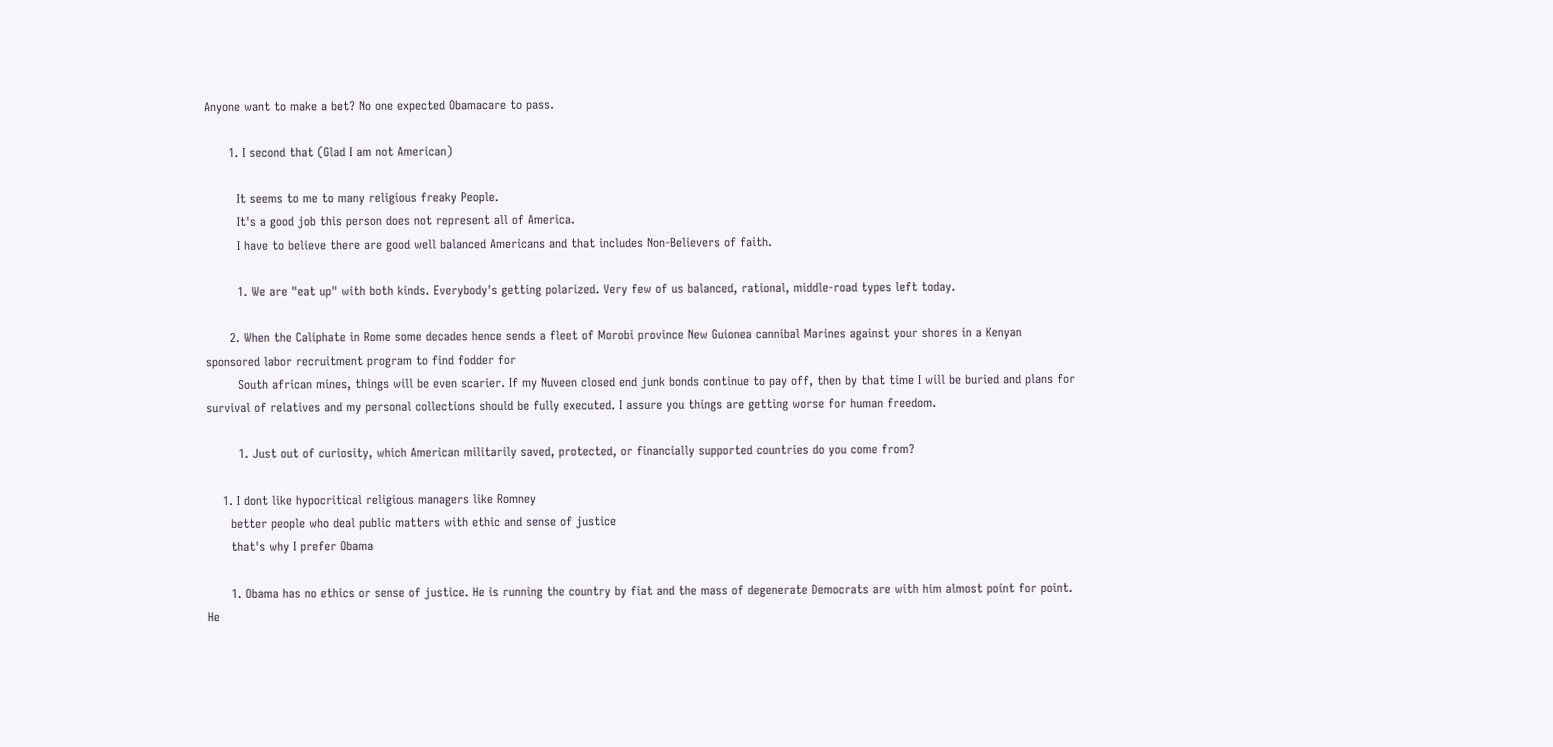Anyone want to make a bet? No one expected Obamacare to pass.

      1. I second that (Glad I am not American)

        It seems to me to many religious freaky People.
        It's a good job this person does not represent all of America.
        I have to believe there are good well balanced Americans and that includes Non-Believers of faith.

        1. We are "eat up" with both kinds. Everybody's getting polarized. Very few of us balanced, rational, middle-road types left today.

      2. When the Caliphate in Rome some decades hence sends a fleet of Morobi province New Guionea cannibal Marines against your shores in a Kenyan sponsored labor recruitment program to find fodder for
        South african mines, things will be even scarier. If my Nuveen closed end junk bonds continue to pay off, then by that time I will be buried and plans for survival of relatives and my personal collections should be fully executed. I assure you things are getting worse for human freedom.

        1. Just out of curiosity, which American militarily saved, protected, or financially supported countries do you come from?

    1. I dont like hypocritical religious managers like Romney
      better people who deal public matters with ethic and sense of justice
      that's why I prefer Obama

      1. Obama has no ethics or sense of justice. He is running the country by fiat and the mass of degenerate Democrats are with him almost point for point. He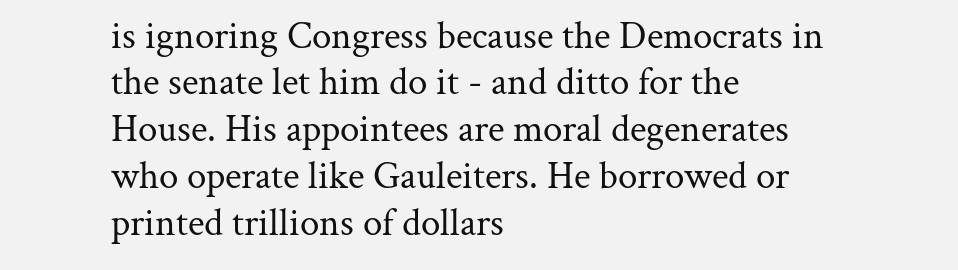is ignoring Congress because the Democrats in the senate let him do it - and ditto for the House. His appointees are moral degenerates who operate like Gauleiters. He borrowed or printed trillions of dollars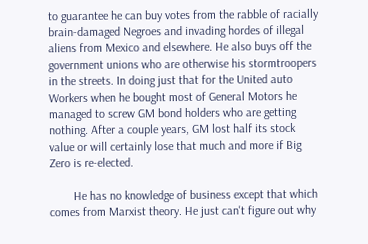to guarantee he can buy votes from the rabble of racially brain-damaged Negroes and invading hordes of illegal aliens from Mexico and elsewhere. He also buys off the government unions who are otherwise his stormtroopers in the streets. In doing just that for the United auto Workers when he bought most of General Motors he managed to screw GM bond holders who are getting nothing. After a couple years, GM lost half its stock value or will certainly lose that much and more if Big Zero is re-elected.

        He has no knowledge of business except that which comes from Marxist theory. He just can't figure out why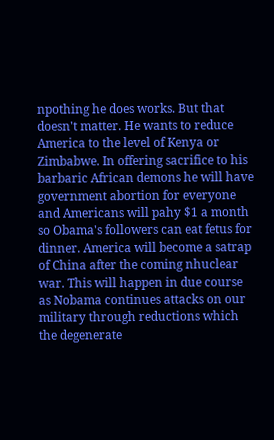npothing he does works. But that doesn't matter. He wants to reduce America to the level of Kenya or Zimbabwe. In offering sacrifice to his barbaric African demons he will have government abortion for everyone and Americans will pahy $1 a month so Obama's followers can eat fetus for dinner. America will become a satrap of China after the coming nhuclear war. This will happen in due course as Nobama continues attacks on our military through reductions which the degenerate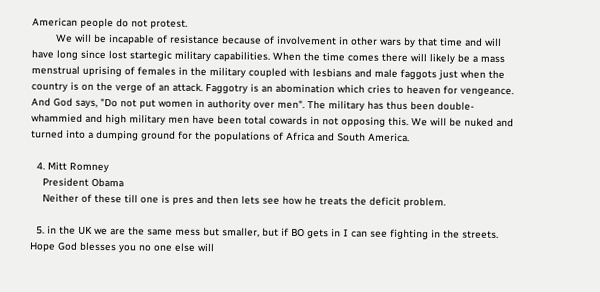American people do not protest.
        We will be incapable of resistance because of involvement in other wars by that time and will have long since lost startegic military capabilities. When the time comes there will likely be a mass menstrual uprising of females in the military coupled with lesbians and male faggots just when the country is on the verge of an attack. Faggotry is an abomination which cries to heaven for vengeance. And God says, "Do not put women in authority over men". The military has thus been double-whammied and high military men have been total cowards in not opposing this. We will be nuked and turned into a dumping ground for the populations of Africa and South America.

  4. Mitt Romney
    President Obama
    Neither of these till one is pres and then lets see how he treats the deficit problem.

  5. in the UK we are the same mess but smaller, but if BO gets in I can see fighting in the streets. Hope God blesses you no one else will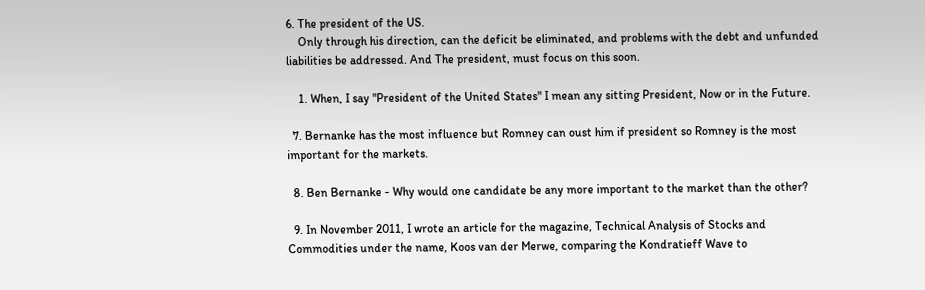6. The president of the US.
    Only through his direction, can the deficit be eliminated, and problems with the debt and unfunded liabilities be addressed. And The president, must focus on this soon.

    1. When, I say "President of the United States" I mean any sitting President, Now or in the Future.

  7. Bernanke has the most influence but Romney can oust him if president so Romney is the most important for the markets.

  8. Ben Bernanke - Why would one candidate be any more important to the market than the other?

  9. In November 2011, I wrote an article for the magazine, Technical Analysis of Stocks and Commodities under the name, Koos van der Merwe, comparing the Kondratieff Wave to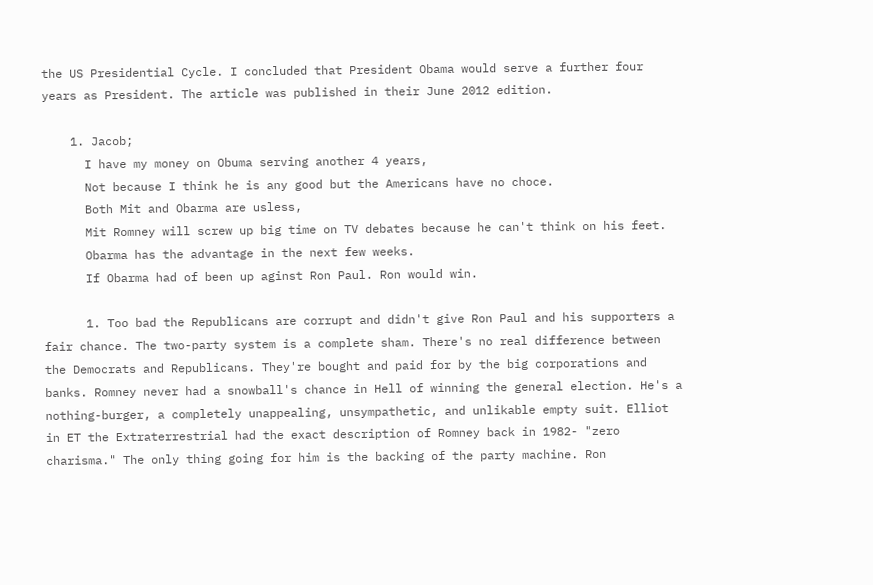the US Presidential Cycle. I concluded that President Obama would serve a further four years as President. The article was published in their June 2012 edition.

    1. Jacob;
      I have my money on Obuma serving another 4 years,
      Not because I think he is any good but the Americans have no choce.
      Both Mit and Obarma are usless,
      Mit Romney will screw up big time on TV debates because he can't think on his feet.
      Obarma has the advantage in the next few weeks.
      If Obarma had of been up aginst Ron Paul. Ron would win.

      1. Too bad the Republicans are corrupt and didn't give Ron Paul and his supporters a fair chance. The two-party system is a complete sham. There's no real difference between the Democrats and Republicans. They're bought and paid for by the big corporations and banks. Romney never had a snowball's chance in Hell of winning the general election. He's a nothing-burger, a completely unappealing, unsympathetic, and unlikable empty suit. Elliot in ET the Extraterrestrial had the exact description of Romney back in 1982- "zero charisma." The only thing going for him is the backing of the party machine. Ron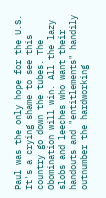Paul was the only hope for the U.S. It's a crying shame to see this country go down the tubes. The Obomination will win. All the lazy slobs and leeches who want their handouts and "entitlements" handily outnumber the hardworking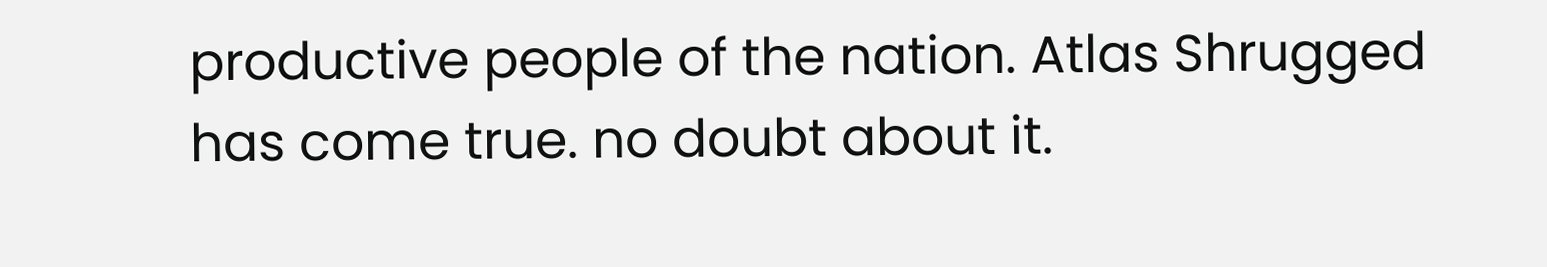productive people of the nation. Atlas Shrugged has come true. no doubt about it.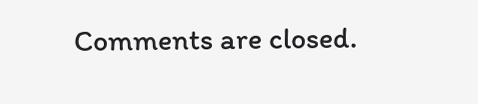Comments are closed.